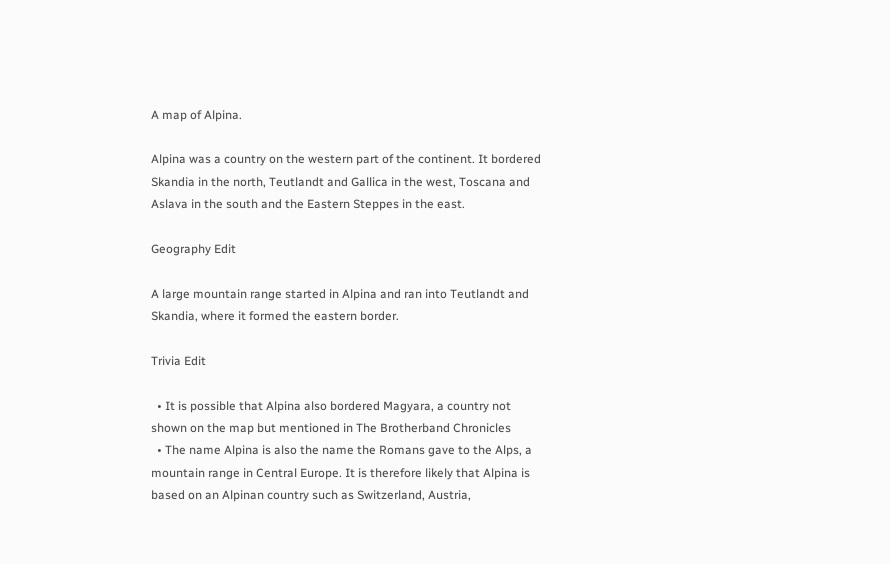A map of Alpina.

Alpina was a country on the western part of the continent. It bordered Skandia in the north, Teutlandt and Gallica in the west, Toscana and Aslava in the south and the Eastern Steppes in the east.

Geography Edit

A large mountain range started in Alpina and ran into Teutlandt and Skandia, where it formed the eastern border.

Trivia Edit

  • It is possible that Alpina also bordered Magyara, a country not shown on the map but mentioned in The Brotherband Chronicles
  • The name Alpina is also the name the Romans gave to the Alps, a mountain range in Central Europe. It is therefore likely that Alpina is based on an Alpinan country such as Switzerland, Austria,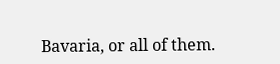Bavaria, or all of them.